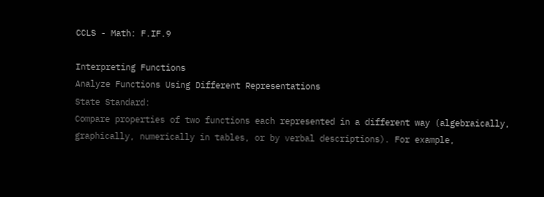CCLS - Math: F.IF.9

Interpreting Functions
Analyze Functions Using Different Representations
State Standard:
Compare properties of two functions each represented in a different way (algebraically, graphically, numerically in tables, or by verbal descriptions). For example,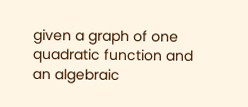given a graph of one quadratic function and an algebraic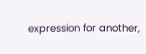expression for another,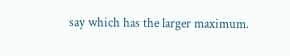say which has the larger maximum.